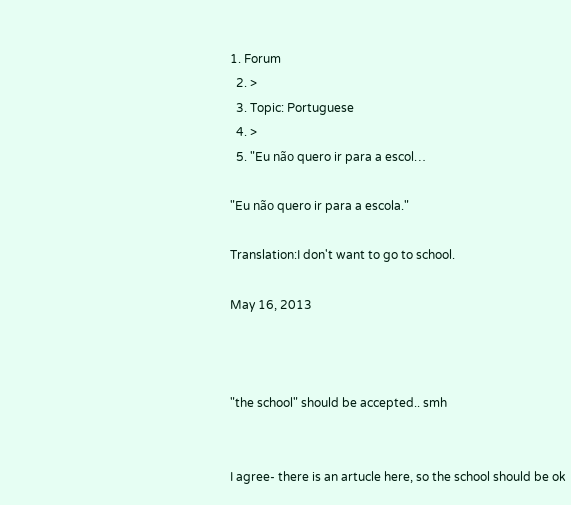1. Forum
  2. >
  3. Topic: Portuguese
  4. >
  5. "Eu não quero ir para a escol…

"Eu não quero ir para a escola."

Translation:I don't want to go to school.

May 16, 2013



"the school" should be accepted.. smh


I agree- there is an artucle here, so the school should be ok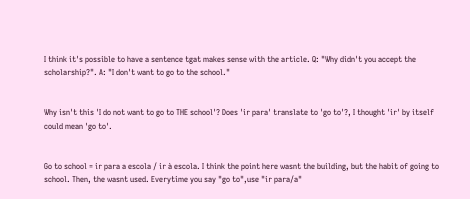I think it's possible to have a sentence tgat makes sense with the article. Q: "Why didn't you accept the scholarship?". A: "I don't want to go to the school."


Why isn't this 'I do not want to go to THE school'? Does 'ir para' translate to 'go to'?, I thought 'ir' by itself could mean 'go to'.


Go to school = ir para a escola / ir à escola. I think the point here wasnt the building, but the habit of going to school. Then, the wasnt used. Everytime you say "go to",use "ir para/a"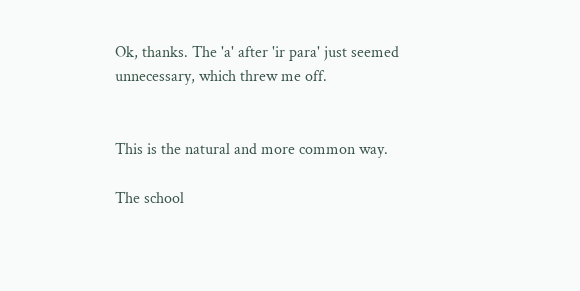Ok, thanks. The 'a' after 'ir para' just seemed unnecessary, which threw me off.


This is the natural and more common way.

The school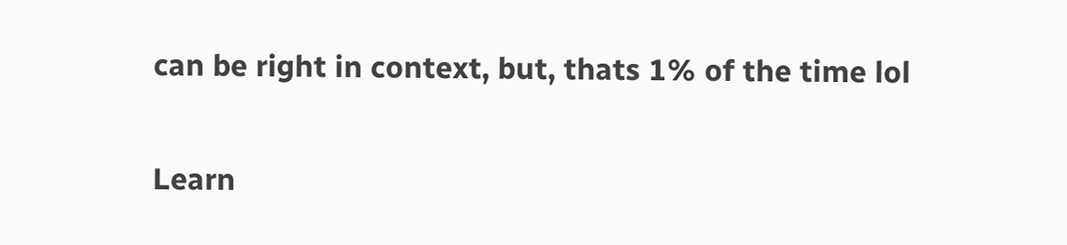can be right in context, but, thats 1% of the time lol

Learn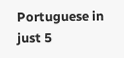Portuguese in just 5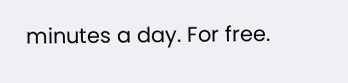minutes a day. For free.